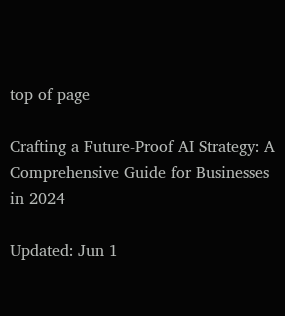top of page

Crafting a Future-Proof AI Strategy: A Comprehensive Guide for Businesses in 2024

Updated: Jun 1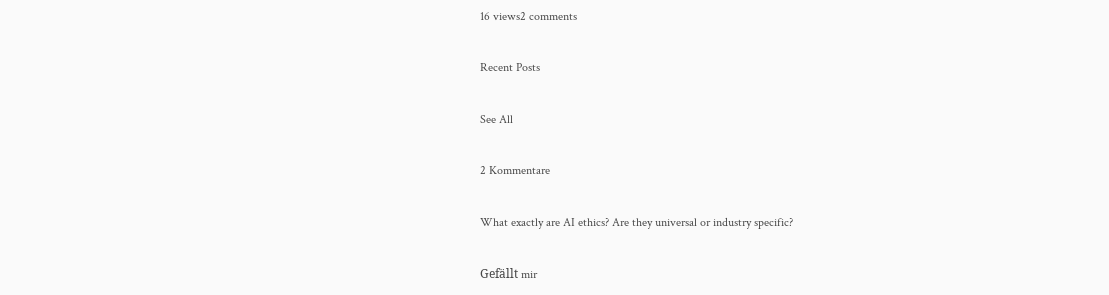16 views2 comments

Recent Posts

See All

2 Kommentare

What exactly are AI ethics? Are they universal or industry specific?

Gefällt mir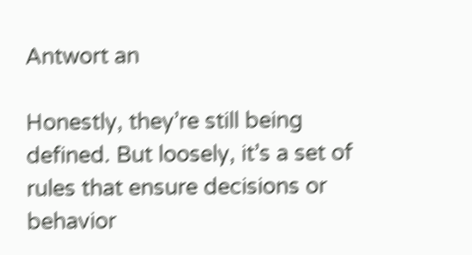Antwort an

Honestly, they’re still being defined. But loosely, it’s a set of rules that ensure decisions or behavior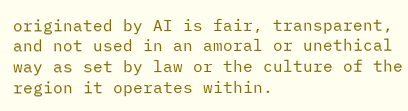originated by AI is fair, transparent, and not used in an amoral or unethical way as set by law or the culture of the region it operates within.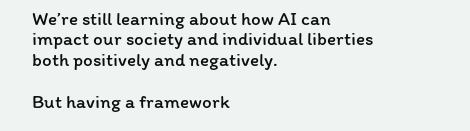We’re still learning about how AI can impact our society and individual liberties both positively and negatively.

But having a framework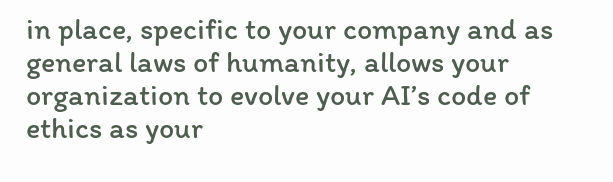in place, specific to your company and as general laws of humanity, allows your organization to evolve your AI’s code of ethics as your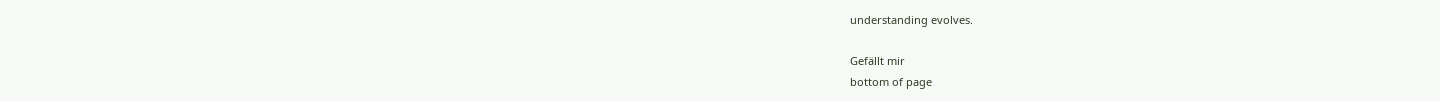understanding evolves.

Gefällt mir
bottom of page